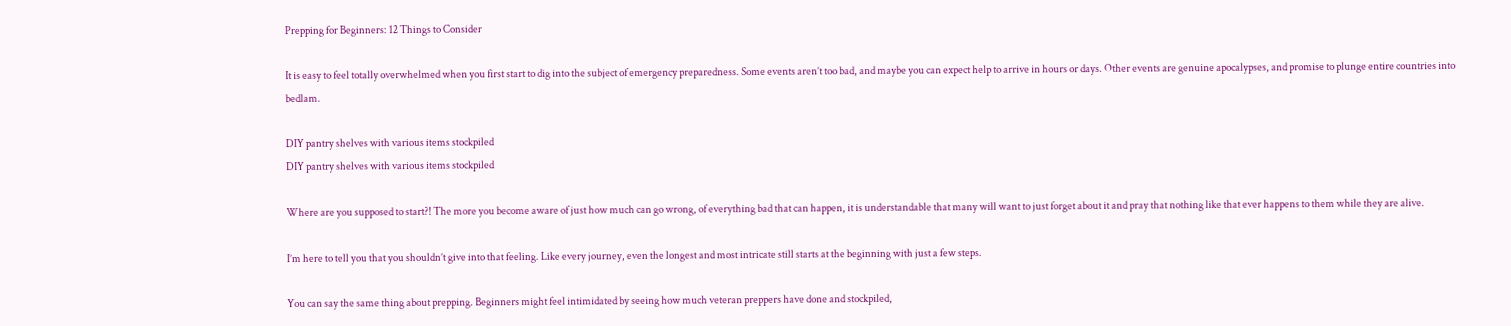Prepping for Beginners: 12 Things to Consider

It is easy to feel totally overwhelmed when you first start to dig into the subject of emergency preparedness. Some events aren’t too bad, and maybe you can expect help to arrive in hours or days. Other events are genuine apocalypses, and promise to plunge entire countries into bedlam.

DIY pantry shelves with various items stockpiled
DIY pantry shelves with various items stockpiled

Where are you supposed to start?! The more you become aware of just how much can go wrong, of everything bad that can happen, it is understandable that many will want to just forget about it and pray that nothing like that ever happens to them while they are alive.

I’m here to tell you that you shouldn’t give into that feeling. Like every journey, even the longest and most intricate still starts at the beginning with just a few steps.

You can say the same thing about prepping. Beginners might feel intimidated by seeing how much veteran preppers have done and stockpiled,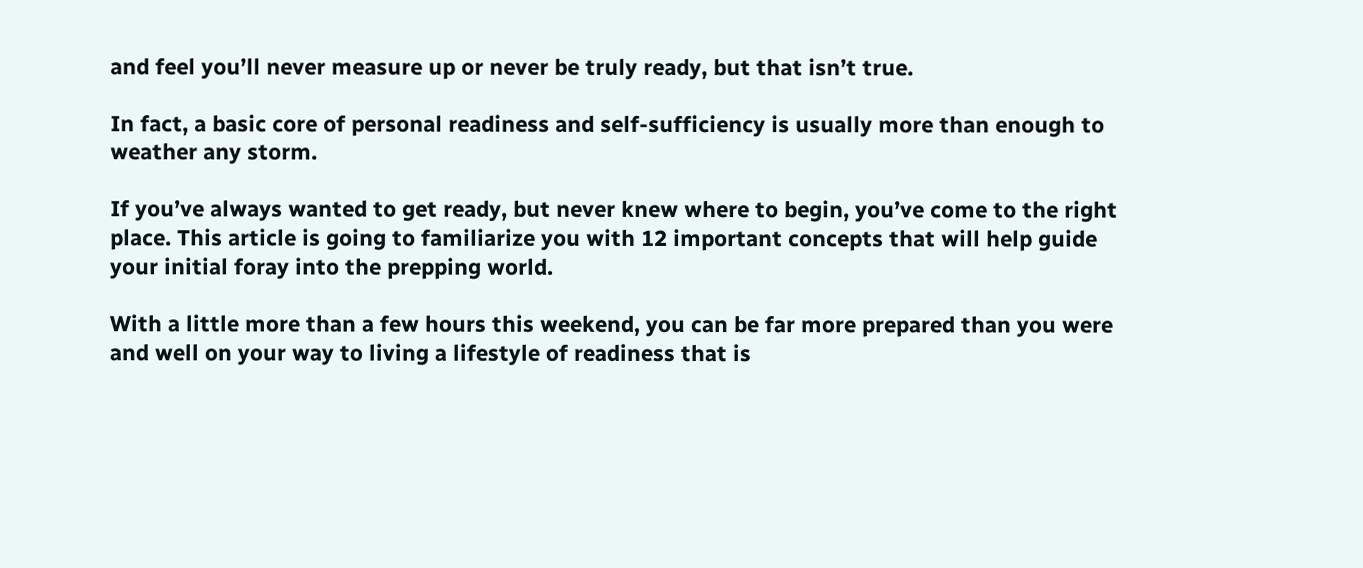and feel you’ll never measure up or never be truly ready, but that isn’t true.

In fact, a basic core of personal readiness and self-sufficiency is usually more than enough to weather any storm.

If you’ve always wanted to get ready, but never knew where to begin, you’ve come to the right place. This article is going to familiarize you with 12 important concepts that will help guide your initial foray into the prepping world.

With a little more than a few hours this weekend, you can be far more prepared than you were and well on your way to living a lifestyle of readiness that is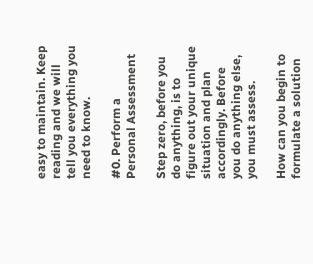easy to maintain. Keep reading and we will tell you everything you need to know.

#0. Perform a Personal Assessment

Step zero, before you do anything, is to figure out your unique situation and plan accordingly. Before you do anything else, you must assess.

How can you begin to formulate a solution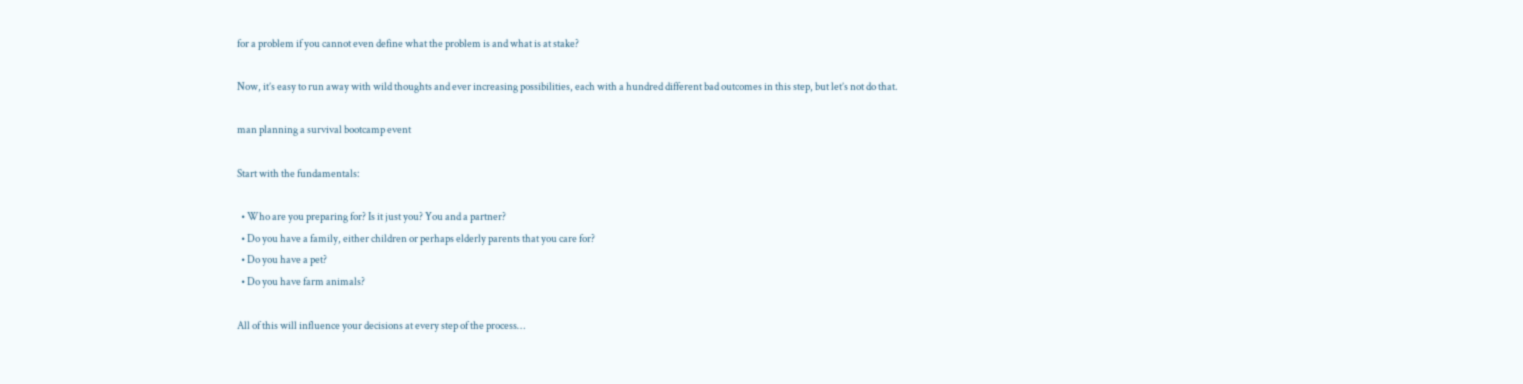for a problem if you cannot even define what the problem is and what is at stake?

Now, it’s easy to run away with wild thoughts and ever increasing possibilities, each with a hundred different bad outcomes in this step, but let’s not do that.

man planning a survival bootcamp event

Start with the fundamentals:

  • Who are you preparing for? Is it just you? You and a partner?
  • Do you have a family, either children or perhaps elderly parents that you care for?
  • Do you have a pet?
  • Do you have farm animals?

All of this will influence your decisions at every step of the process…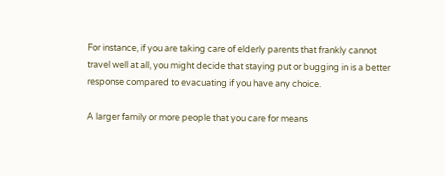For instance, if you are taking care of elderly parents that frankly cannot travel well at all, you might decide that staying put or bugging in is a better response compared to evacuating if you have any choice.

A larger family or more people that you care for means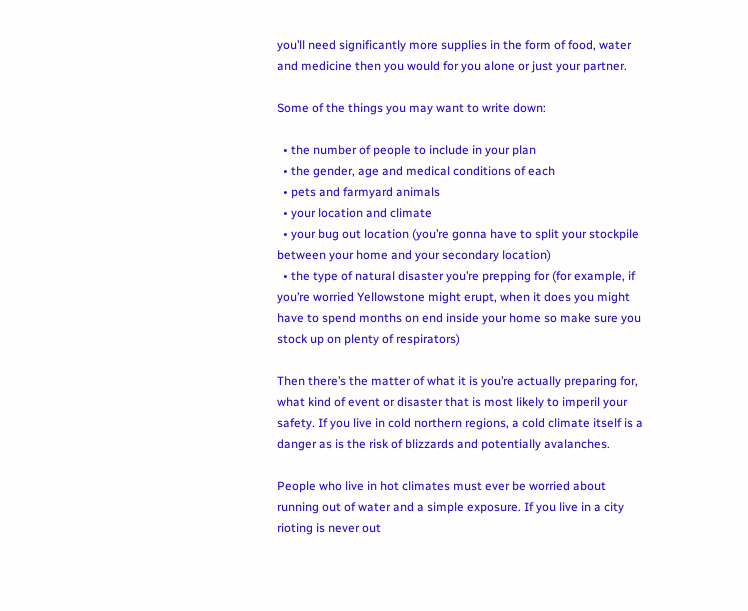you’ll need significantly more supplies in the form of food, water and medicine then you would for you alone or just your partner.

Some of the things you may want to write down:

  • the number of people to include in your plan
  • the gender, age and medical conditions of each
  • pets and farmyard animals
  • your location and climate
  • your bug out location (you’re gonna have to split your stockpile between your home and your secondary location)
  • the type of natural disaster you’re prepping for (for example, if you’re worried Yellowstone might erupt, when it does you might have to spend months on end inside your home so make sure you stock up on plenty of respirators)

Then there’s the matter of what it is you’re actually preparing for, what kind of event or disaster that is most likely to imperil your safety. If you live in cold northern regions, a cold climate itself is a danger as is the risk of blizzards and potentially avalanches.

People who live in hot climates must ever be worried about running out of water and a simple exposure. If you live in a city rioting is never out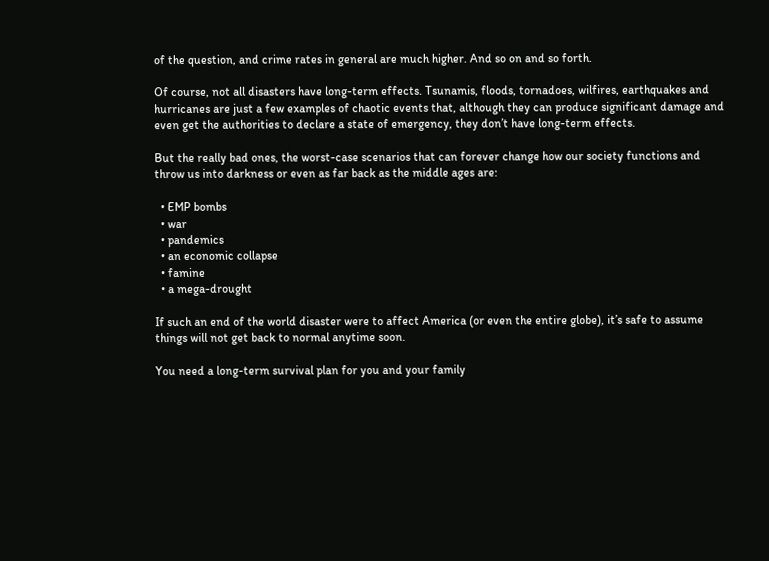of the question, and crime rates in general are much higher. And so on and so forth.

Of course, not all disasters have long-term effects. Tsunamis, floods, tornadoes, wilfires, earthquakes and hurricanes are just a few examples of chaotic events that, although they can produce significant damage and even get the authorities to declare a state of emergency, they don’t have long-term effects.

But the really bad ones, the worst-case scenarios that can forever change how our society functions and throw us into darkness or even as far back as the middle ages are:

  • EMP bombs
  • war
  • pandemics
  • an economic collapse
  • famine
  • a mega-drought

If such an end of the world disaster were to affect America (or even the entire globe), it’s safe to assume things will not get back to normal anytime soon.

You need a long-term survival plan for you and your family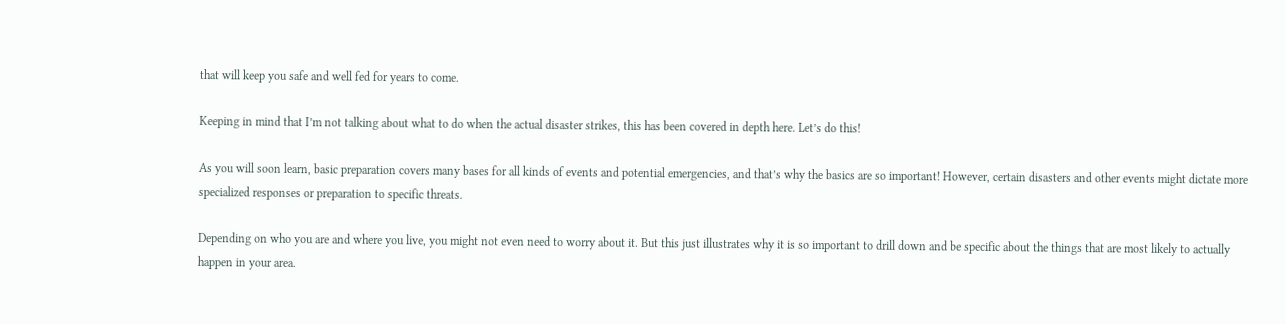that will keep you safe and well fed for years to come.

Keeping in mind that I’m not talking about what to do when the actual disaster strikes, this has been covered in depth here. Let’s do this!

As you will soon learn, basic preparation covers many bases for all kinds of events and potential emergencies, and that’s why the basics are so important! However, certain disasters and other events might dictate more specialized responses or preparation to specific threats.

Depending on who you are and where you live, you might not even need to worry about it. But this just illustrates why it is so important to drill down and be specific about the things that are most likely to actually happen in your area.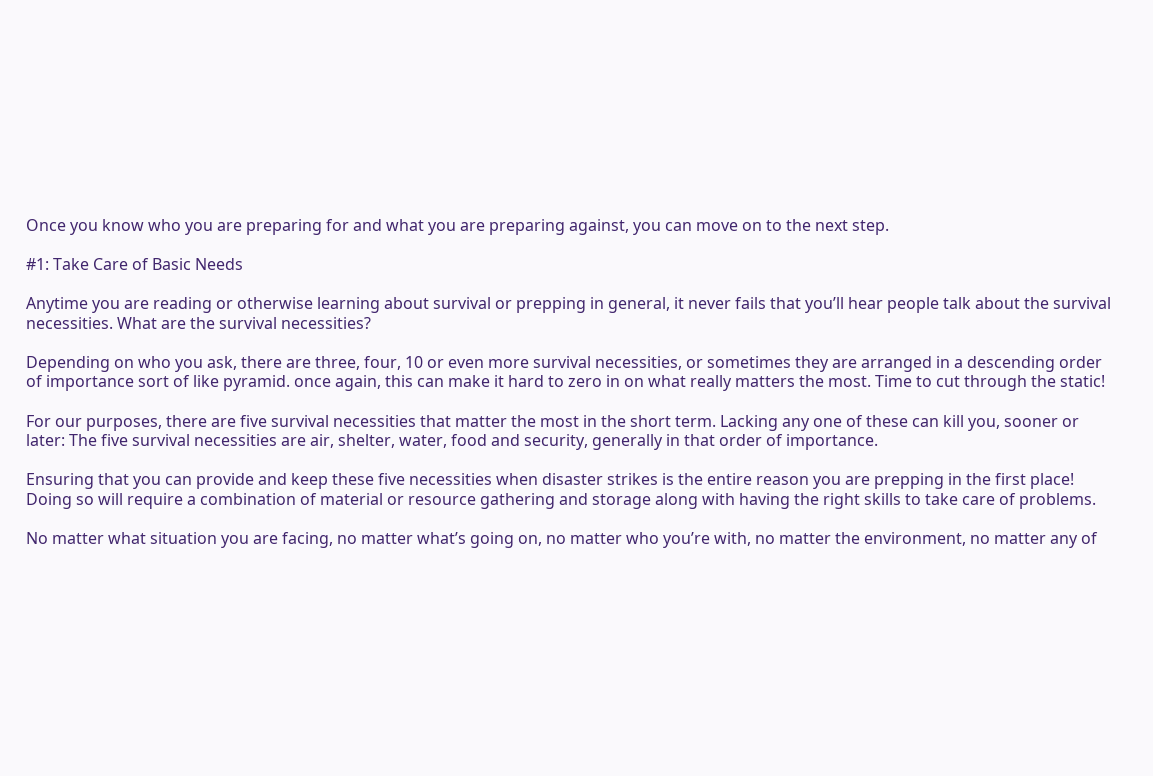Once you know who you are preparing for and what you are preparing against, you can move on to the next step.

#1: Take Care of Basic Needs

Anytime you are reading or otherwise learning about survival or prepping in general, it never fails that you’ll hear people talk about the survival necessities. What are the survival necessities?

Depending on who you ask, there are three, four, 10 or even more survival necessities, or sometimes they are arranged in a descending order of importance sort of like pyramid. once again, this can make it hard to zero in on what really matters the most. Time to cut through the static!

For our purposes, there are five survival necessities that matter the most in the short term. Lacking any one of these can kill you, sooner or later: The five survival necessities are air, shelter, water, food and security, generally in that order of importance.

Ensuring that you can provide and keep these five necessities when disaster strikes is the entire reason you are prepping in the first place! Doing so will require a combination of material or resource gathering and storage along with having the right skills to take care of problems.

No matter what situation you are facing, no matter what’s going on, no matter who you’re with, no matter the environment, no matter any of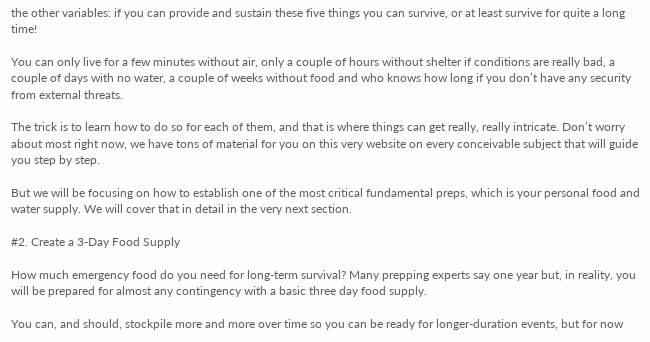the other variables: if you can provide and sustain these five things you can survive, or at least survive for quite a long time!

You can only live for a few minutes without air, only a couple of hours without shelter if conditions are really bad, a couple of days with no water, a couple of weeks without food and who knows how long if you don’t have any security from external threats.

The trick is to learn how to do so for each of them, and that is where things can get really, really intricate. Don’t worry about most right now, we have tons of material for you on this very website on every conceivable subject that will guide you step by step.

But we will be focusing on how to establish one of the most critical fundamental preps, which is your personal food and water supply. We will cover that in detail in the very next section.

#2. Create a 3-Day Food Supply

How much emergency food do you need for long-term survival? Many prepping experts say one year but, in reality, you will be prepared for almost any contingency with a basic three day food supply.

You can, and should, stockpile more and more over time so you can be ready for longer-duration events, but for now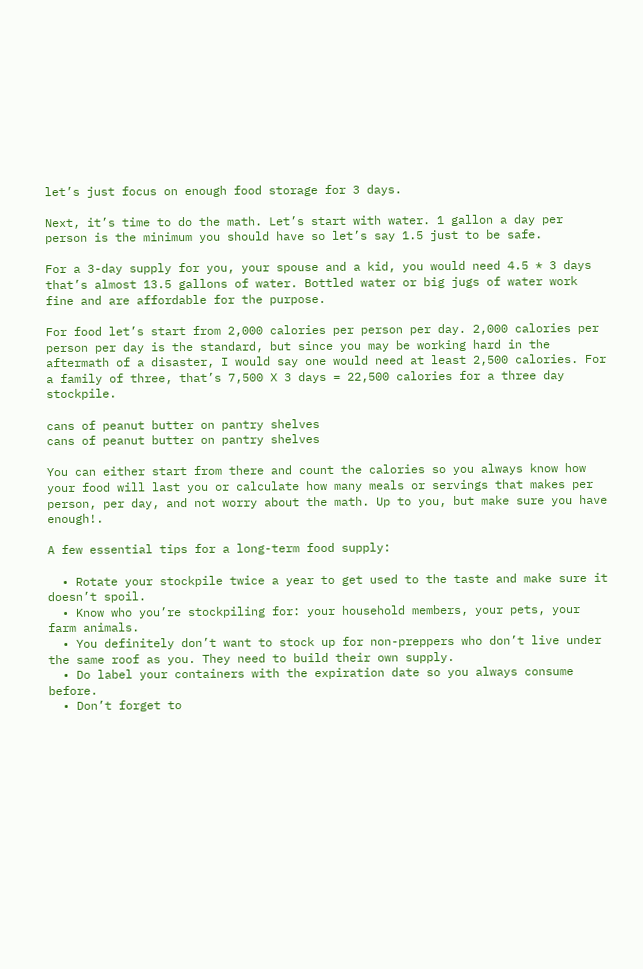let’s just focus on enough food storage for 3 days.

Next, it’s time to do the math. Let’s start with water. 1 gallon a day per person is the minimum you should have so let’s say 1.5 just to be safe.

For a 3-day supply for you, your spouse and a kid, you would need 4.5 * 3 days that’s almost 13.5 gallons of water. Bottled water or big jugs of water work fine and are affordable for the purpose.

For food let’s start from 2,000 calories per person per day. 2,000 calories per person per day is the standard, but since you may be working hard in the aftermath of a disaster, I would say one would need at least 2,500 calories. For a family of three, that’s 7,500 X 3 days = 22,500 calories for a three day stockpile.

cans of peanut butter on pantry shelves
cans of peanut butter on pantry shelves

You can either start from there and count the calories so you always know how your food will last you or calculate how many meals or servings that makes per person, per day, and not worry about the math. Up to you, but make sure you have enough!.

A few essential tips for a long-term food supply:

  • Rotate your stockpile twice a year to get used to the taste and make sure it doesn’t spoil.
  • Know who you’re stockpiling for: your household members, your pets, your farm animals.
  • You definitely don’t want to stock up for non-preppers who don’t live under the same roof as you. They need to build their own supply.
  • Do label your containers with the expiration date so you always consume before.
  • Don’t forget to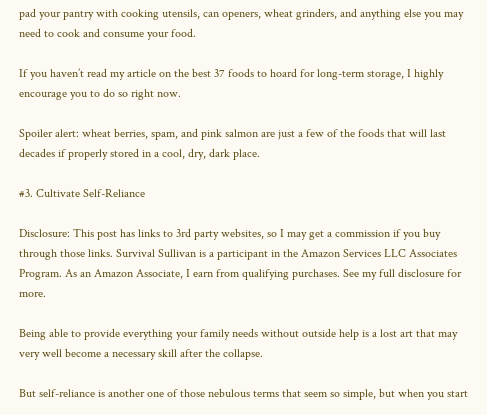pad your pantry with cooking utensils, can openers, wheat grinders, and anything else you may need to cook and consume your food.

If you haven’t read my article on the best 37 foods to hoard for long-term storage, I highly encourage you to do so right now.

Spoiler alert: wheat berries, spam, and pink salmon are just a few of the foods that will last decades if properly stored in a cool, dry, dark place.

#3. Cultivate Self-Reliance

Disclosure: This post has links to 3rd party websites, so I may get a commission if you buy through those links. Survival Sullivan is a participant in the Amazon Services LLC Associates Program. As an Amazon Associate, I earn from qualifying purchases. See my full disclosure for more.

Being able to provide everything your family needs without outside help is a lost art that may very well become a necessary skill after the collapse.

But self-reliance is another one of those nebulous terms that seem so simple, but when you start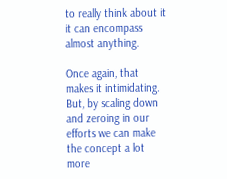to really think about it it can encompass almost anything.

Once again, that makes it intimidating. But, by scaling down and zeroing in our efforts we can make the concept a lot more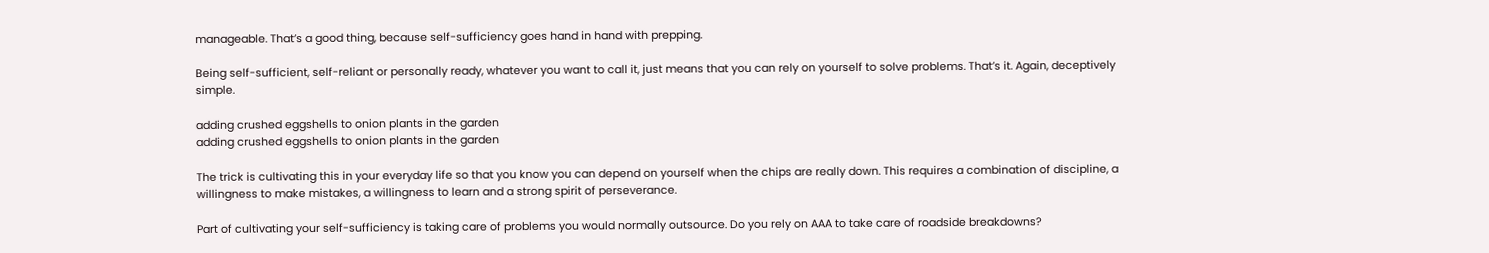manageable. That’s a good thing, because self-sufficiency goes hand in hand with prepping.

Being self-sufficient, self-reliant or personally ready, whatever you want to call it, just means that you can rely on yourself to solve problems. That’s it. Again, deceptively simple.

adding crushed eggshells to onion plants in the garden
adding crushed eggshells to onion plants in the garden

The trick is cultivating this in your everyday life so that you know you can depend on yourself when the chips are really down. This requires a combination of discipline, a willingness to make mistakes, a willingness to learn and a strong spirit of perseverance.

Part of cultivating your self-sufficiency is taking care of problems you would normally outsource. Do you rely on AAA to take care of roadside breakdowns?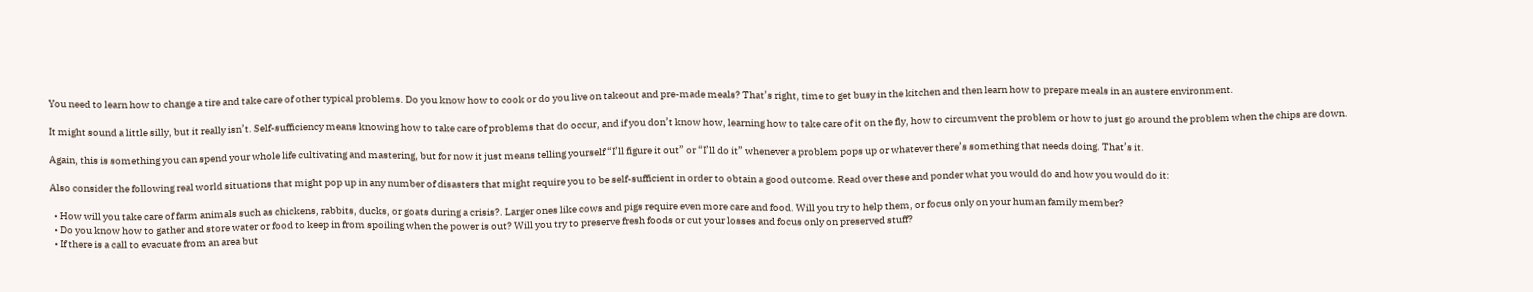You need to learn how to change a tire and take care of other typical problems. Do you know how to cook or do you live on takeout and pre-made meals? That’s right, time to get busy in the kitchen and then learn how to prepare meals in an austere environment.

It might sound a little silly, but it really isn’t. Self-sufficiency means knowing how to take care of problems that do occur, and if you don’t know how, learning how to take care of it on the fly, how to circumvent the problem or how to just go around the problem when the chips are down.

Again, this is something you can spend your whole life cultivating and mastering, but for now it just means telling yourself “I’ll figure it out” or “I’ll do it” whenever a problem pops up or whatever there’s something that needs doing. That’s it.

Also consider the following real world situations that might pop up in any number of disasters that might require you to be self-sufficient in order to obtain a good outcome. Read over these and ponder what you would do and how you would do it:

  • How will you take care of farm animals such as chickens, rabbits, ducks, or goats during a crisis?. Larger ones like cows and pigs require even more care and food. Will you try to help them, or focus only on your human family member?
  • Do you know how to gather and store water or food to keep in from spoiling when the power is out? Will you try to preserve fresh foods or cut your losses and focus only on preserved stuff?
  • If there is a call to evacuate from an area but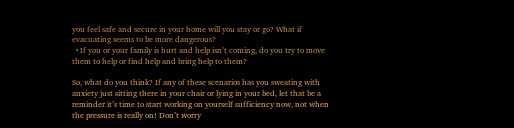you feel safe and secure in your home will you stay or go? What if evacuating seems to be more dangerous?
  • If you or your family is hurt and help isn’t coming, do you try to move them to help or find help and bring help to them?

So, what do you think? If any of these scenarios has you sweating with anxiety just sitting there in your chair or lying in your bed, let that be a reminder it’s time to start working on yourself sufficiency now, not when the pressure is really on! Don’t worry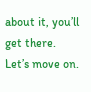about it, you’ll get there. Let’s move on.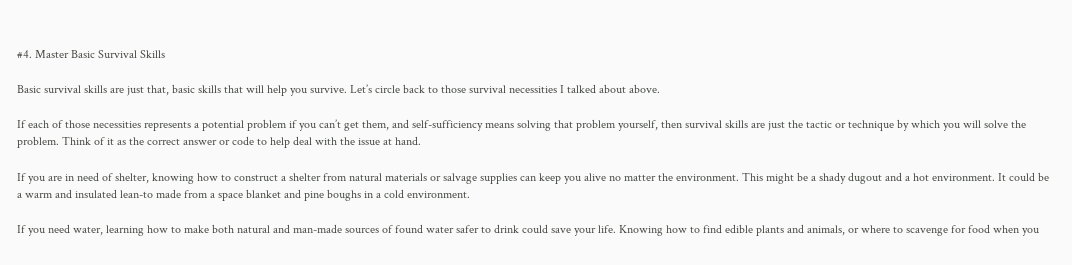#4. Master Basic Survival Skills

Basic survival skills are just that, basic skills that will help you survive. Let’s circle back to those survival necessities I talked about above.

If each of those necessities represents a potential problem if you can’t get them, and self-sufficiency means solving that problem yourself, then survival skills are just the tactic or technique by which you will solve the problem. Think of it as the correct answer or code to help deal with the issue at hand.

If you are in need of shelter, knowing how to construct a shelter from natural materials or salvage supplies can keep you alive no matter the environment. This might be a shady dugout and a hot environment. It could be a warm and insulated lean-to made from a space blanket and pine boughs in a cold environment.

If you need water, learning how to make both natural and man-made sources of found water safer to drink could save your life. Knowing how to find edible plants and animals, or where to scavenge for food when you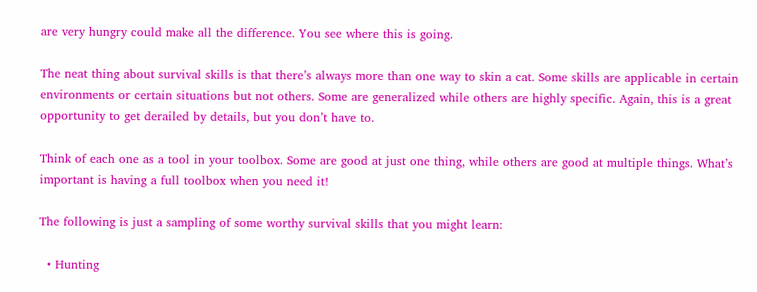are very hungry could make all the difference. You see where this is going.

The neat thing about survival skills is that there’s always more than one way to skin a cat. Some skills are applicable in certain environments or certain situations but not others. Some are generalized while others are highly specific. Again, this is a great opportunity to get derailed by details, but you don’t have to.

Think of each one as a tool in your toolbox. Some are good at just one thing, while others are good at multiple things. What’s important is having a full toolbox when you need it!

The following is just a sampling of some worthy survival skills that you might learn:

  • Hunting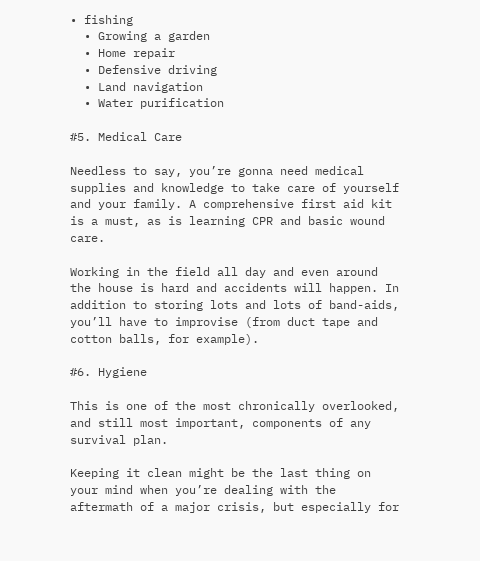• fishing
  • Growing a garden
  • Home repair
  • Defensive driving
  • Land navigation
  • Water purification

#5. Medical Care

Needless to say, you’re gonna need medical supplies and knowledge to take care of yourself and your family. A comprehensive first aid kit is a must, as is learning CPR and basic wound care.

Working in the field all day and even around the house is hard and accidents will happen. In addition to storing lots and lots of band-aids, you’ll have to improvise (from duct tape and cotton balls, for example).

#6. Hygiene

This is one of the most chronically overlooked, and still most important, components of any survival plan.

Keeping it clean might be the last thing on your mind when you’re dealing with the aftermath of a major crisis, but especially for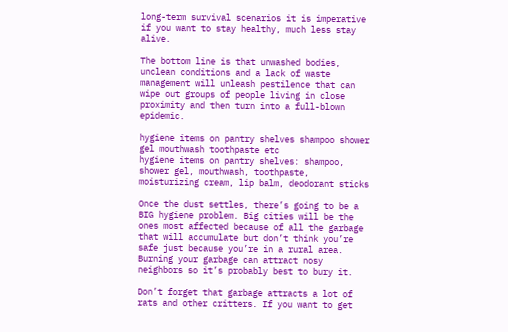long-term survival scenarios it is imperative if you want to stay healthy, much less stay alive.

The bottom line is that unwashed bodies, unclean conditions and a lack of waste management will unleash pestilence that can wipe out groups of people living in close proximity and then turn into a full-blown epidemic.

hygiene items on pantry shelves shampoo shower gel mouthwash toothpaste etc
hygiene items on pantry shelves: shampoo, shower gel, mouthwash, toothpaste, moisturizing cream, lip balm, deodorant sticks

Once the dust settles, there’s going to be a BIG hygiene problem. Big cities will be the ones most affected because of all the garbage that will accumulate but don’t think you’re safe just because you’re in a rural area. Burning your garbage can attract nosy neighbors so it’s probably best to bury it.

Don’t forget that garbage attracts a lot of rats and other critters. If you want to get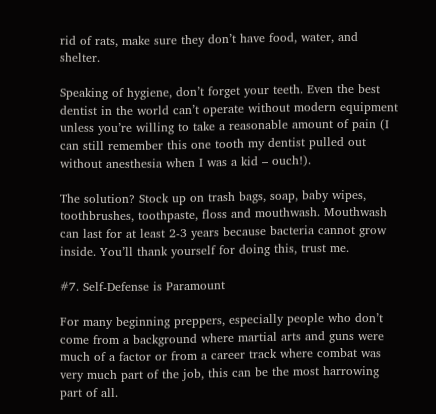rid of rats, make sure they don’t have food, water, and shelter.

Speaking of hygiene, don’t forget your teeth. Even the best dentist in the world can’t operate without modern equipment unless you’re willing to take a reasonable amount of pain (I can still remember this one tooth my dentist pulled out without anesthesia when I was a kid – ouch!).

The solution? Stock up on trash bags, soap, baby wipes, toothbrushes, toothpaste, floss and mouthwash. Mouthwash can last for at least 2-3 years because bacteria cannot grow inside. You’ll thank yourself for doing this, trust me.

#7. Self-Defense is Paramount

For many beginning preppers, especially people who don’t come from a background where martial arts and guns were much of a factor or from a career track where combat was very much part of the job, this can be the most harrowing part of all.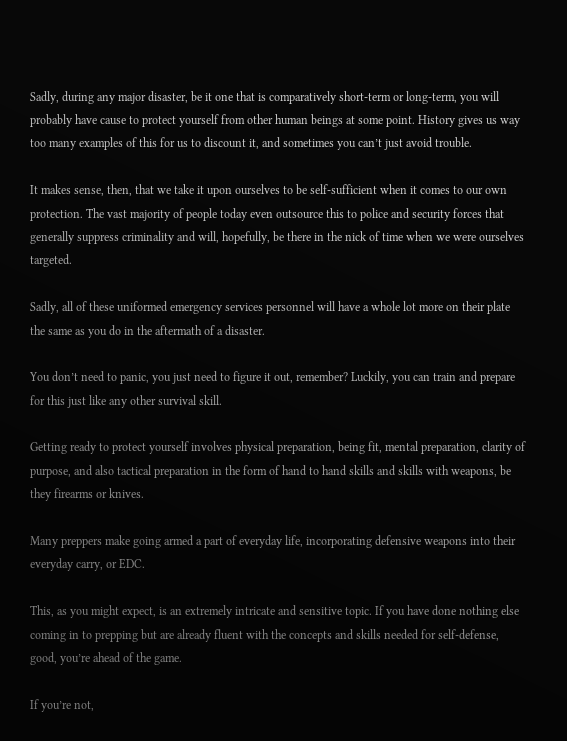Sadly, during any major disaster, be it one that is comparatively short-term or long-term, you will probably have cause to protect yourself from other human beings at some point. History gives us way too many examples of this for us to discount it, and sometimes you can’t just avoid trouble.

It makes sense, then, that we take it upon ourselves to be self-sufficient when it comes to our own protection. The vast majority of people today even outsource this to police and security forces that generally suppress criminality and will, hopefully, be there in the nick of time when we were ourselves targeted.

Sadly, all of these uniformed emergency services personnel will have a whole lot more on their plate the same as you do in the aftermath of a disaster.

You don’t need to panic, you just need to figure it out, remember? Luckily, you can train and prepare for this just like any other survival skill.

Getting ready to protect yourself involves physical preparation, being fit, mental preparation, clarity of purpose, and also tactical preparation in the form of hand to hand skills and skills with weapons, be they firearms or knives.

Many preppers make going armed a part of everyday life, incorporating defensive weapons into their everyday carry, or EDC.

This, as you might expect, is an extremely intricate and sensitive topic. If you have done nothing else coming in to prepping but are already fluent with the concepts and skills needed for self-defense, good, you’re ahead of the game.

If you’re not,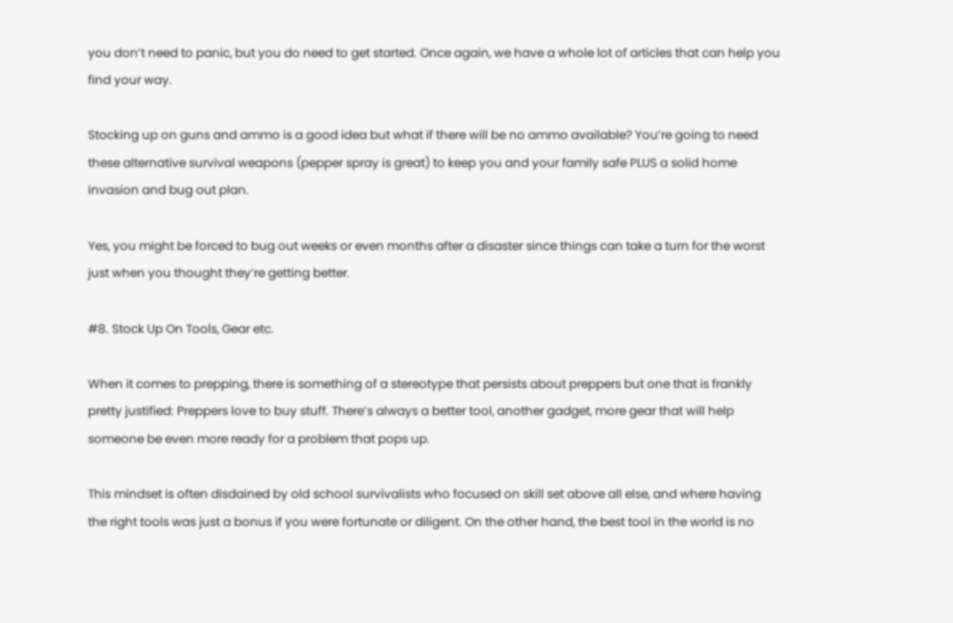you don’t need to panic, but you do need to get started. Once again, we have a whole lot of articles that can help you find your way.

Stocking up on guns and ammo is a good idea but what if there will be no ammo available? You’re going to need these alternative survival weapons (pepper spray is great) to keep you and your family safe PLUS a solid home invasion and bug out plan.

Yes, you might be forced to bug out weeks or even months after a disaster since things can take a turn for the worst just when you thought they’re getting better.

#8. Stock Up On Tools, Gear etc.

When it comes to prepping, there is something of a stereotype that persists about preppers but one that is frankly pretty justified: Preppers love to buy stuff. There’s always a better tool, another gadget, more gear that will help someone be even more ready for a problem that pops up.

This mindset is often disdained by old school survivalists who focused on skill set above all else, and where having the right tools was just a bonus if you were fortunate or diligent. On the other hand, the best tool in the world is no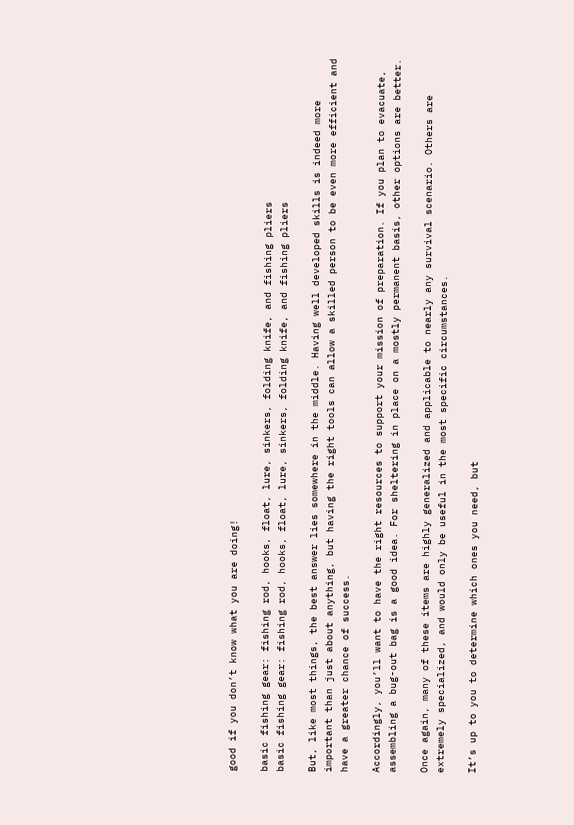good if you don’t know what you are doing!

basic fishing gear: fishing rod, hooks, float, lure, sinkers, folding knife, and fishing pliers
basic fishing gear: fishing rod, hooks, float, lure, sinkers, folding knife, and fishing pliers

But, like most things, the best answer lies somewhere in the middle. Having well developed skills is indeed more important than just about anything, but having the right tools can allow a skilled person to be even more efficient and have a greater chance of success.

Accordingly, you’ll want to have the right resources to support your mission of preparation. If you plan to evacuate, assembling a bug-out bag is a good idea. For sheltering in place on a mostly permanent basis, other options are better.

Once again, many of these items are highly generalized and applicable to nearly any survival scenario. Others are extremely specialized, and would only be useful in the most specific circumstances.

It’s up to you to determine which ones you need, but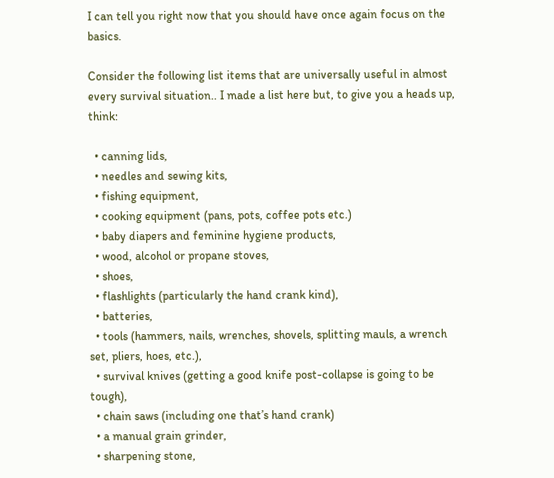I can tell you right now that you should have once again focus on the basics.

Consider the following list items that are universally useful in almost every survival situation.. I made a list here but, to give you a heads up, think:

  • canning lids,
  • needles and sewing kits,
  • fishing equipment,
  • cooking equipment (pans, pots, coffee pots etc.)
  • baby diapers and feminine hygiene products,
  • wood, alcohol or propane stoves,
  • shoes,
  • flashlights (particularly the hand crank kind),
  • batteries,
  • tools (hammers, nails, wrenches, shovels, splitting mauls, a wrench set, pliers, hoes, etc.),
  • survival knives (getting a good knife post-collapse is going to be tough),
  • chain saws (including one that’s hand crank)
  • a manual grain grinder,
  • sharpening stone,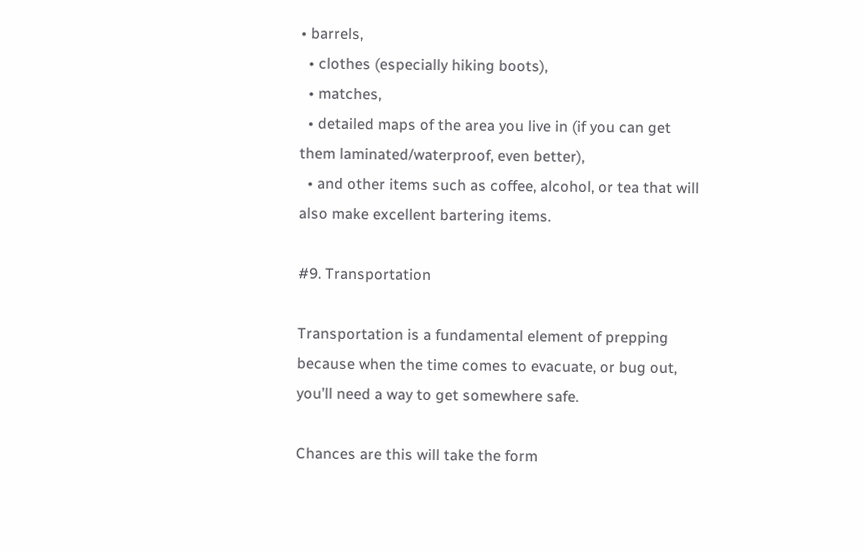• barrels,
  • clothes (especially hiking boots),
  • matches,
  • detailed maps of the area you live in (if you can get them laminated/waterproof, even better),
  • and other items such as coffee, alcohol, or tea that will also make excellent bartering items.

#9. Transportation

Transportation is a fundamental element of prepping because when the time comes to evacuate, or bug out, you’ll need a way to get somewhere safe.

Chances are this will take the form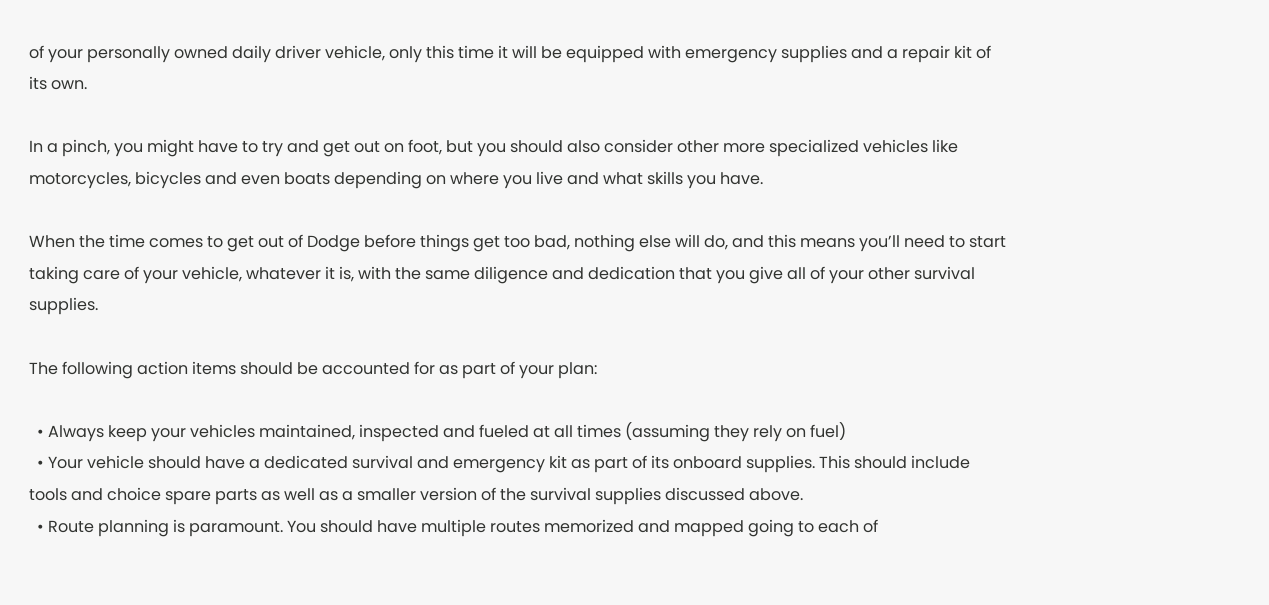of your personally owned daily driver vehicle, only this time it will be equipped with emergency supplies and a repair kit of its own.

In a pinch, you might have to try and get out on foot, but you should also consider other more specialized vehicles like motorcycles, bicycles and even boats depending on where you live and what skills you have.

When the time comes to get out of Dodge before things get too bad, nothing else will do, and this means you’ll need to start taking care of your vehicle, whatever it is, with the same diligence and dedication that you give all of your other survival supplies.

The following action items should be accounted for as part of your plan:

  • Always keep your vehicles maintained, inspected and fueled at all times (assuming they rely on fuel)
  • Your vehicle should have a dedicated survival and emergency kit as part of its onboard supplies. This should include tools and choice spare parts as well as a smaller version of the survival supplies discussed above.
  • Route planning is paramount. You should have multiple routes memorized and mapped going to each of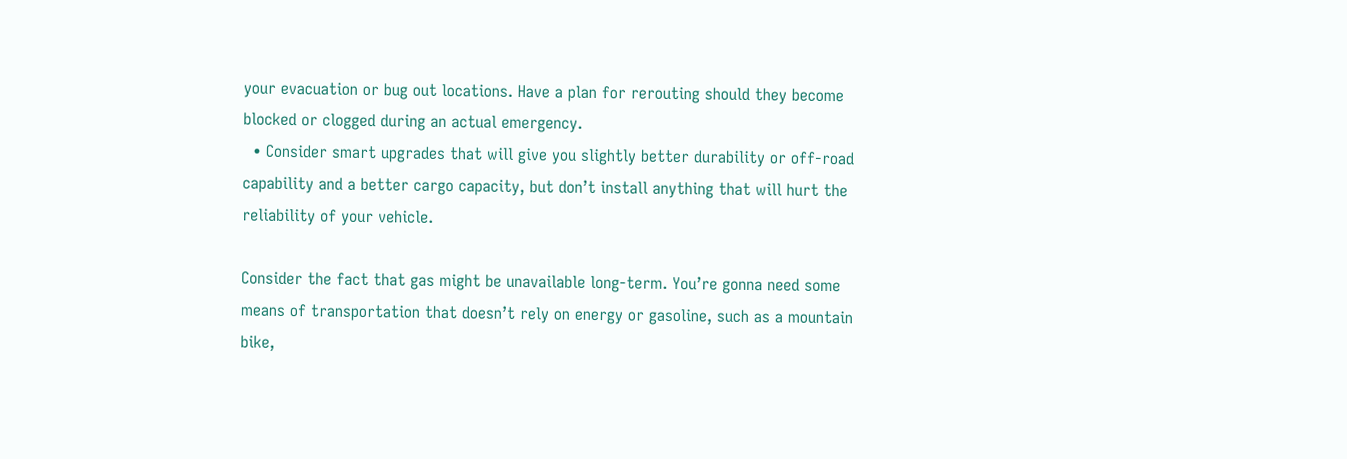your evacuation or bug out locations. Have a plan for rerouting should they become blocked or clogged during an actual emergency.
  • Consider smart upgrades that will give you slightly better durability or off-road capability and a better cargo capacity, but don’t install anything that will hurt the reliability of your vehicle.

Consider the fact that gas might be unavailable long-term. You’re gonna need some means of transportation that doesn’t rely on energy or gasoline, such as a mountain bike,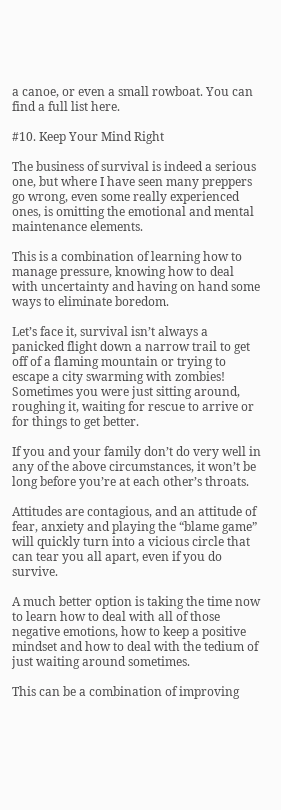a canoe, or even a small rowboat. You can find a full list here.

#10. Keep Your Mind Right

The business of survival is indeed a serious one, but where I have seen many preppers go wrong, even some really experienced ones, is omitting the emotional and mental maintenance elements.

This is a combination of learning how to manage pressure, knowing how to deal with uncertainty and having on hand some ways to eliminate boredom.

Let’s face it, survival isn’t always a panicked flight down a narrow trail to get off of a flaming mountain or trying to escape a city swarming with zombies! Sometimes you were just sitting around, roughing it, waiting for rescue to arrive or for things to get better.

If you and your family don’t do very well in any of the above circumstances, it won’t be long before you’re at each other’s throats.

Attitudes are contagious, and an attitude of fear, anxiety and playing the “blame game” will quickly turn into a vicious circle that can tear you all apart, even if you do survive.

A much better option is taking the time now to learn how to deal with all of those negative emotions, how to keep a positive mindset and how to deal with the tedium of just waiting around sometimes.

This can be a combination of improving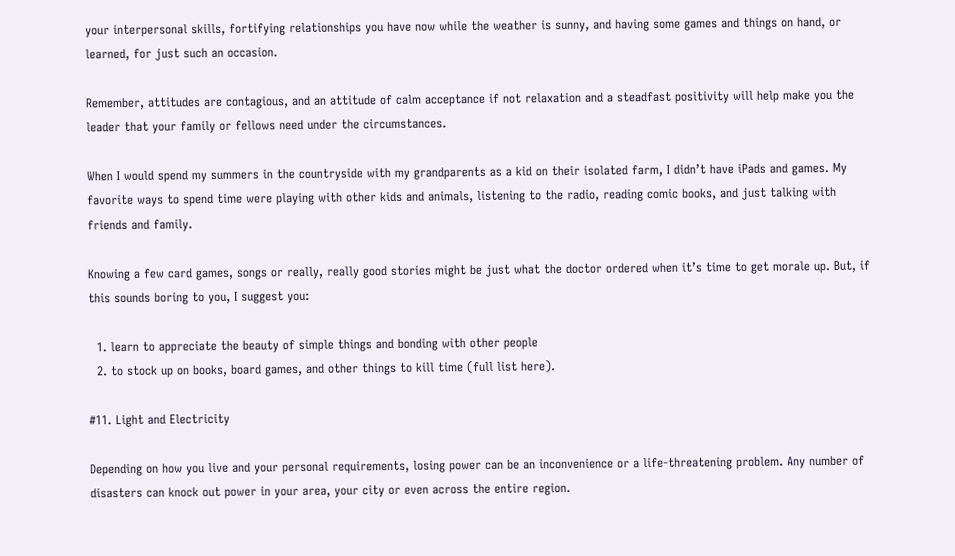your interpersonal skills, fortifying relationships you have now while the weather is sunny, and having some games and things on hand, or learned, for just such an occasion.

Remember, attitudes are contagious, and an attitude of calm acceptance if not relaxation and a steadfast positivity will help make you the leader that your family or fellows need under the circumstances.

When I would spend my summers in the countryside with my grandparents as a kid on their isolated farm, I didn’t have iPads and games. My favorite ways to spend time were playing with other kids and animals, listening to the radio, reading comic books, and just talking with friends and family.

Knowing a few card games, songs or really, really good stories might be just what the doctor ordered when it’s time to get morale up. But, if this sounds boring to you, I suggest you:

  1. learn to appreciate the beauty of simple things and bonding with other people
  2. to stock up on books, board games, and other things to kill time (full list here).

#11. Light and Electricity

Depending on how you live and your personal requirements, losing power can be an inconvenience or a life-threatening problem. Any number of disasters can knock out power in your area, your city or even across the entire region.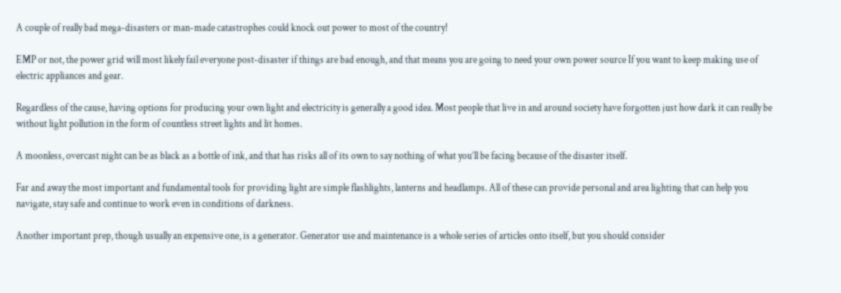A couple of really bad mega-disasters or man-made catastrophes could knock out power to most of the country!

EMP or not, the power grid will most likely fail everyone post-disaster if things are bad enough, and that means you are going to need your own power source If you want to keep making use of electric appliances and gear.

Regardless of the cause, having options for producing your own light and electricity is generally a good idea. Most people that live in and around society have forgotten just how dark it can really be without light pollution in the form of countless street lights and lit homes.

A moonless, overcast night can be as black as a bottle of ink, and that has risks all of its own to say nothing of what you’ll be facing because of the disaster itself.

Far and away the most important and fundamental tools for providing light are simple flashlights, lanterns and headlamps. All of these can provide personal and area lighting that can help you navigate, stay safe and continue to work even in conditions of darkness.

Another important prep, though usually an expensive one, is a generator. Generator use and maintenance is a whole series of articles onto itself, but you should consider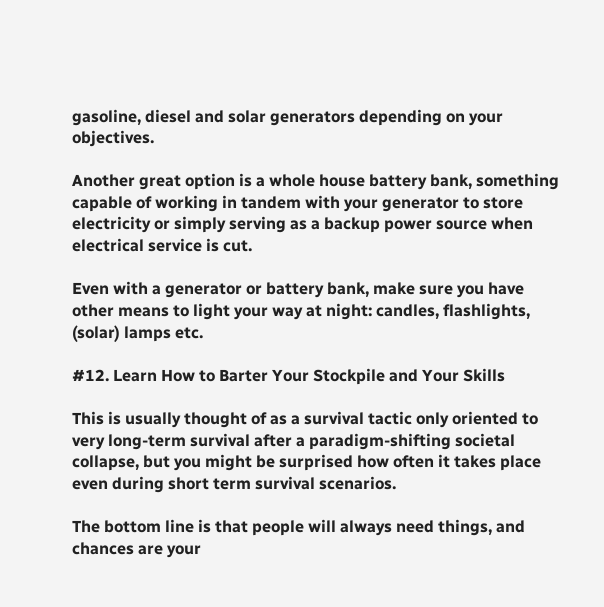gasoline, diesel and solar generators depending on your objectives.

Another great option is a whole house battery bank, something capable of working in tandem with your generator to store electricity or simply serving as a backup power source when electrical service is cut.

Even with a generator or battery bank, make sure you have other means to light your way at night: candles, flashlights, (solar) lamps etc.

#12. Learn How to Barter Your Stockpile and Your Skills

This is usually thought of as a survival tactic only oriented to very long-term survival after a paradigm-shifting societal collapse, but you might be surprised how often it takes place even during short term survival scenarios.

The bottom line is that people will always need things, and chances are your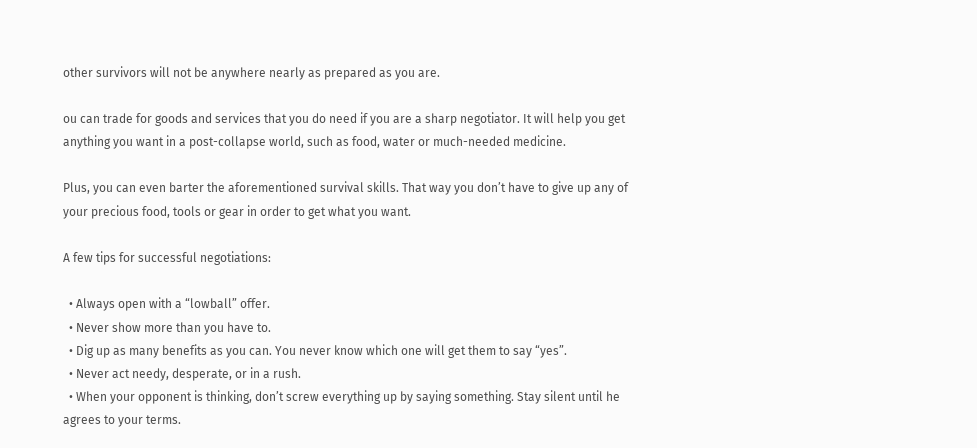other survivors will not be anywhere nearly as prepared as you are.

ou can trade for goods and services that you do need if you are a sharp negotiator. It will help you get anything you want in a post-collapse world, such as food, water or much-needed medicine.

Plus, you can even barter the aforementioned survival skills. That way you don’t have to give up any of your precious food, tools or gear in order to get what you want.

A few tips for successful negotiations:

  • Always open with a “lowball” offer.
  • Never show more than you have to.
  • Dig up as many benefits as you can. You never know which one will get them to say “yes”.
  • Never act needy, desperate, or in a rush.
  • When your opponent is thinking, don’t screw everything up by saying something. Stay silent until he agrees to your terms.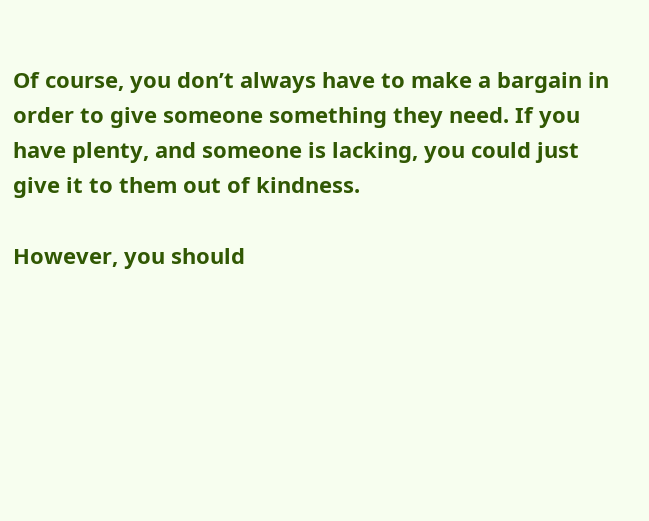Of course, you don’t always have to make a bargain in order to give someone something they need. If you have plenty, and someone is lacking, you could just give it to them out of kindness.

However, you should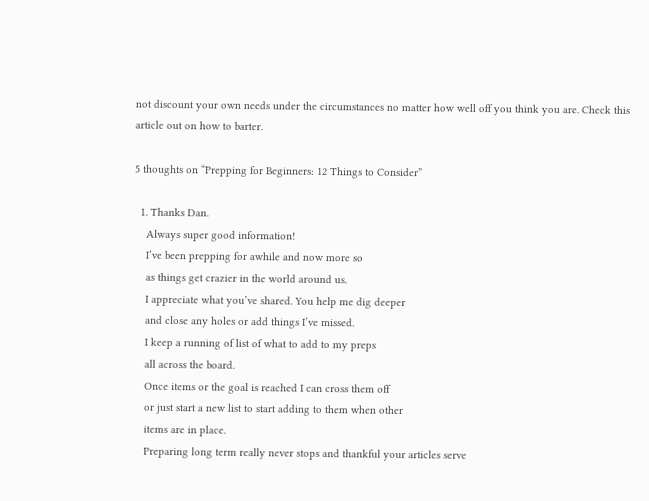not discount your own needs under the circumstances no matter how well off you think you are. Check this article out on how to barter.

5 thoughts on “Prepping for Beginners: 12 Things to Consider”

  1. Thanks Dan.
    Always super good information!
    I’ve been prepping for awhile and now more so
    as things get crazier in the world around us.
    I appreciate what you’ve shared. You help me dig deeper
    and close any holes or add things I’ve missed.
    I keep a running of list of what to add to my preps
    all across the board.
    Once items or the goal is reached I can cross them off
    or just start a new list to start adding to them when other
    items are in place.
    Preparing long term really never stops and thankful your articles serve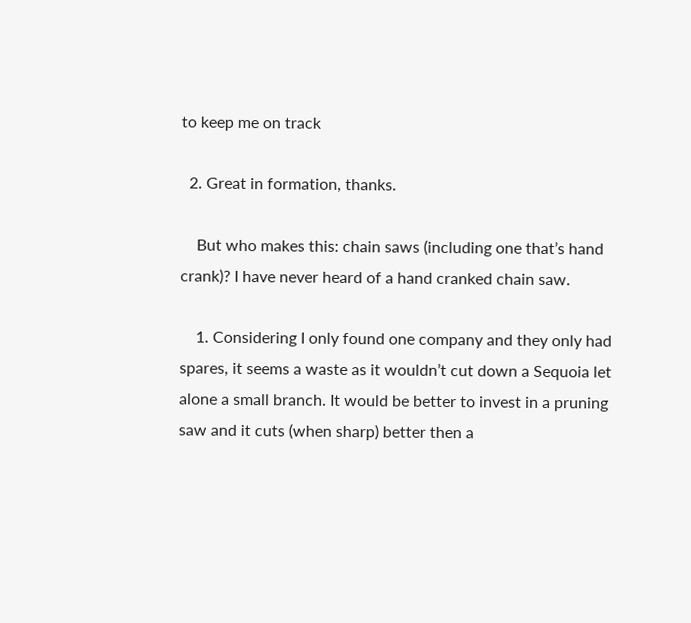to keep me on track

  2. Great in formation, thanks.

    But who makes this: chain saws (including one that’s hand crank)? I have never heard of a hand cranked chain saw.

    1. Considering I only found one company and they only had spares, it seems a waste as it wouldn’t cut down a Sequoia let alone a small branch. It would be better to invest in a pruning saw and it cuts (when sharp) better then a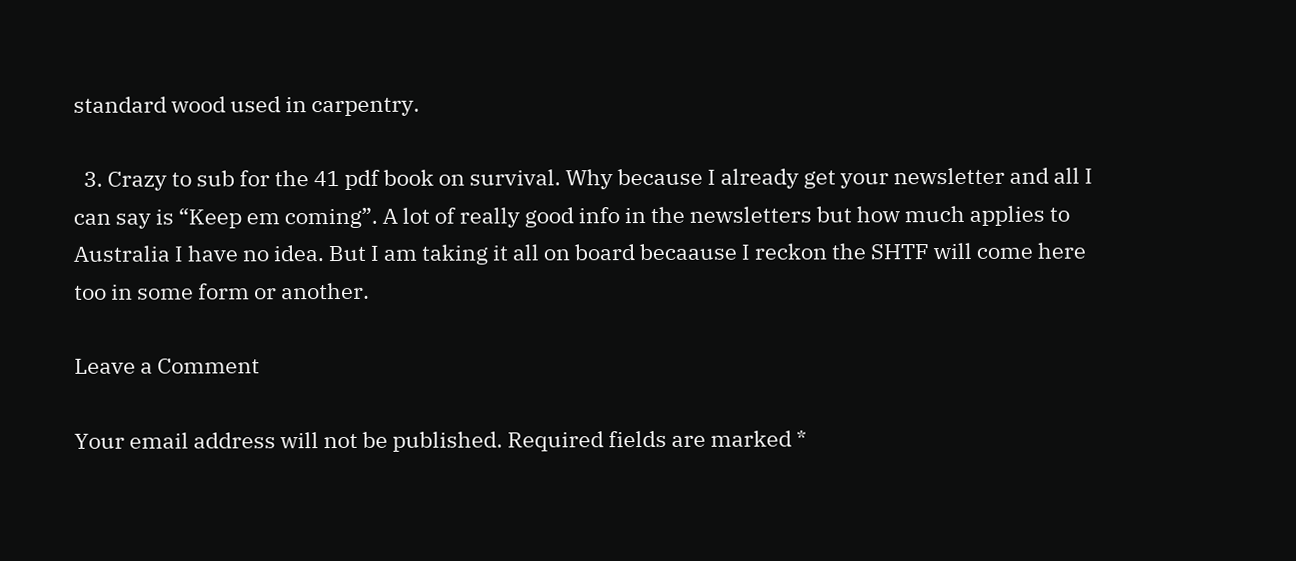standard wood used in carpentry.

  3. Crazy to sub for the 41 pdf book on survival. Why because I already get your newsletter and all I can say is “Keep em coming”. A lot of really good info in the newsletters but how much applies to Australia I have no idea. But I am taking it all on board becaause I reckon the SHTF will come here too in some form or another.

Leave a Comment

Your email address will not be published. Required fields are marked *